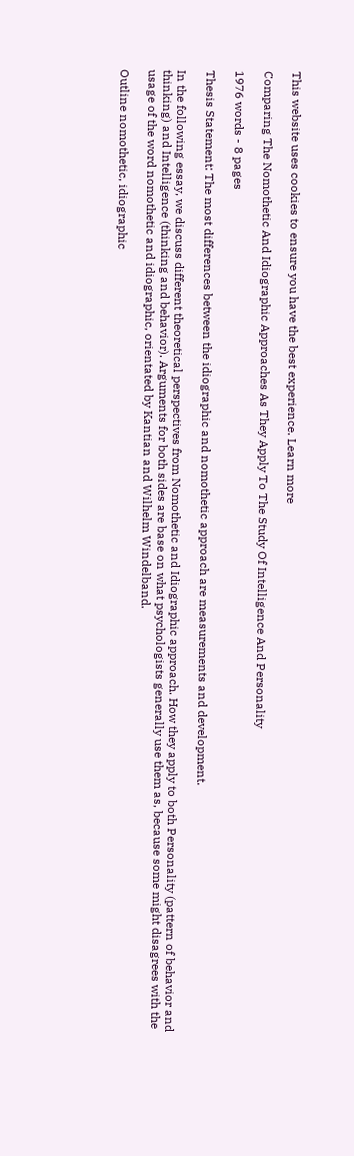This website uses cookies to ensure you have the best experience. Learn more

Comparing The Nomothetic And Idiographic Approaches As They Apply To The Study Of Intelligence And Personality

1976 words - 8 pages

Thesis Statement: The most differences between the idiographic and nomothetic approach are measurements and development.

In the following essay, we discuss different theoretical perspectives from Nomothetic and Idiographic approach. How they apply to both Personality (pattern of behavior and thinking) and Intelligence (thinking and behavior). Arguments for both sides are base on what psychologists generally use them as, because some might disagrees with the usage of the word nomothetic and idiographic, orientated by Kantian and Wilhelm Windelband.

Outline nomothetic, idiographic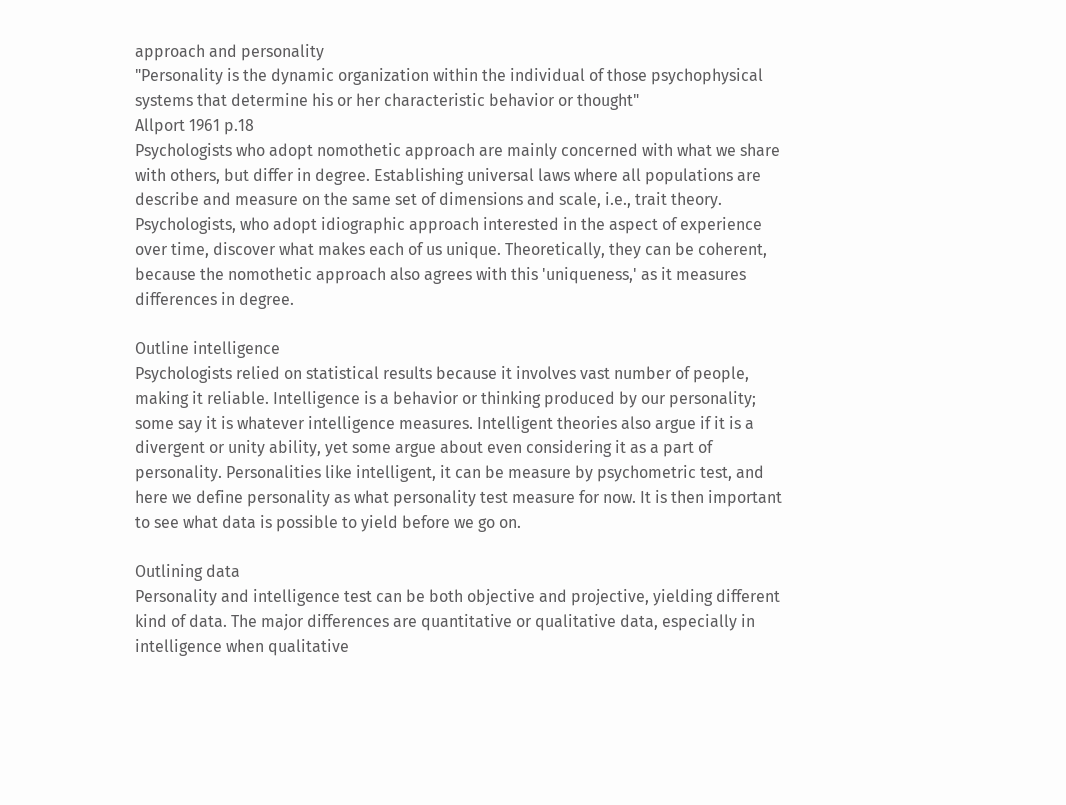approach and personality
"Personality is the dynamic organization within the individual of those psychophysical systems that determine his or her characteristic behavior or thought"
Allport 1961 p.18
Psychologists who adopt nomothetic approach are mainly concerned with what we share with others, but differ in degree. Establishing universal laws where all populations are describe and measure on the same set of dimensions and scale, i.e., trait theory. Psychologists, who adopt idiographic approach interested in the aspect of experience over time, discover what makes each of us unique. Theoretically, they can be coherent, because the nomothetic approach also agrees with this 'uniqueness,' as it measures differences in degree.

Outline intelligence
Psychologists relied on statistical results because it involves vast number of people, making it reliable. Intelligence is a behavior or thinking produced by our personality; some say it is whatever intelligence measures. Intelligent theories also argue if it is a divergent or unity ability, yet some argue about even considering it as a part of personality. Personalities like intelligent, it can be measure by psychometric test, and here we define personality as what personality test measure for now. It is then important to see what data is possible to yield before we go on.

Outlining data
Personality and intelligence test can be both objective and projective, yielding different kind of data. The major differences are quantitative or qualitative data, especially in intelligence when qualitative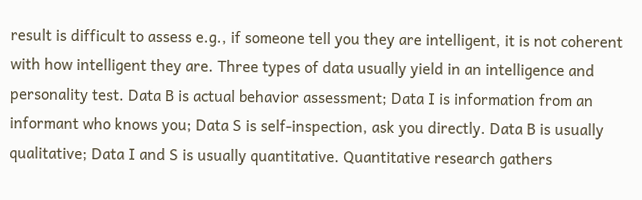result is difficult to assess e.g., if someone tell you they are intelligent, it is not coherent with how intelligent they are. Three types of data usually yield in an intelligence and personality test. Data B is actual behavior assessment; Data I is information from an informant who knows you; Data S is self-inspection, ask you directly. Data B is usually qualitative; Data I and S is usually quantitative. Quantitative research gathers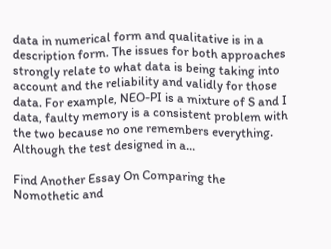data in numerical form and qualitative is in a description form. The issues for both approaches strongly relate to what data is being taking into account and the reliability and validly for those data. For example, NEO-PI is a mixture of S and I data, faulty memory is a consistent problem with the two because no one remembers everything. Although the test designed in a...

Find Another Essay On Comparing the Nomothetic and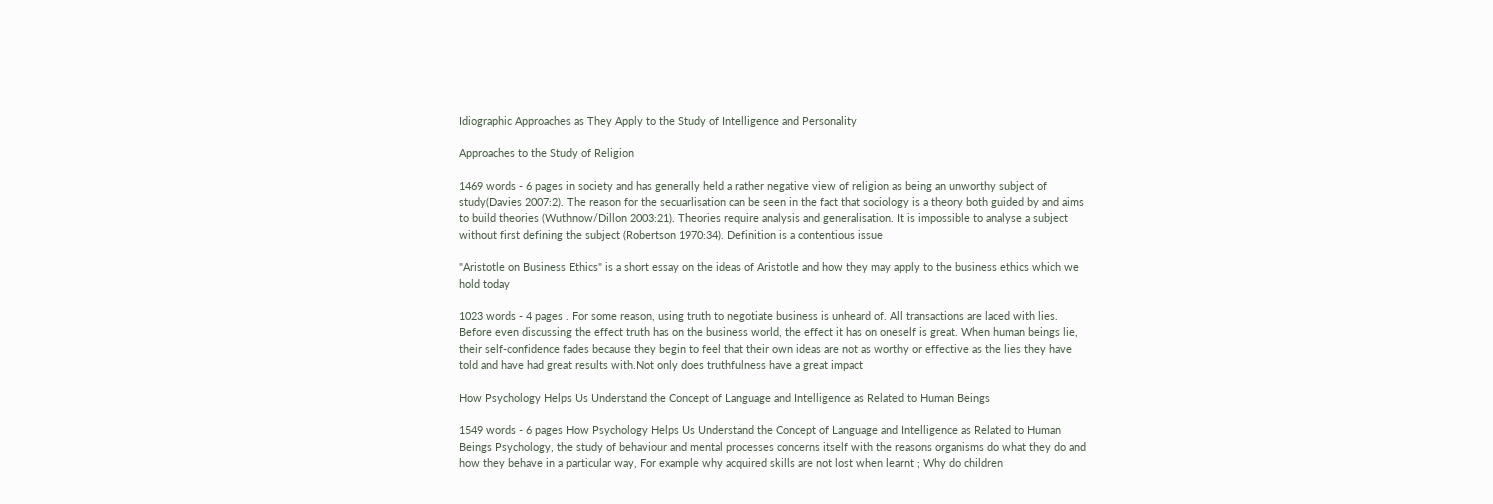Idiographic Approaches as They Apply to the Study of Intelligence and Personality

Approaches to the Study of Religion

1469 words - 6 pages in society and has generally held a rather negative view of religion as being an unworthy subject of study(Davies 2007:2). The reason for the secuarlisation can be seen in the fact that sociology is a theory both guided by and aims to build theories (Wuthnow/Dillon 2003:21). Theories require analysis and generalisation. It is impossible to analyse a subject without first defining the subject (Robertson 1970:34). Definition is a contentious issue

"Aristotle on Business Ethics" is a short essay on the ideas of Aristotle and how they may apply to the business ethics which we hold today

1023 words - 4 pages . For some reason, using truth to negotiate business is unheard of. All transactions are laced with lies. Before even discussing the effect truth has on the business world, the effect it has on oneself is great. When human beings lie, their self-confidence fades because they begin to feel that their own ideas are not as worthy or effective as the lies they have told and have had great results with.Not only does truthfulness have a great impact

How Psychology Helps Us Understand the Concept of Language and Intelligence as Related to Human Beings

1549 words - 6 pages How Psychology Helps Us Understand the Concept of Language and Intelligence as Related to Human Beings Psychology, the study of behaviour and mental processes concerns itself with the reasons organisms do what they do and how they behave in a particular way, For example why acquired skills are not lost when learnt ; Why do children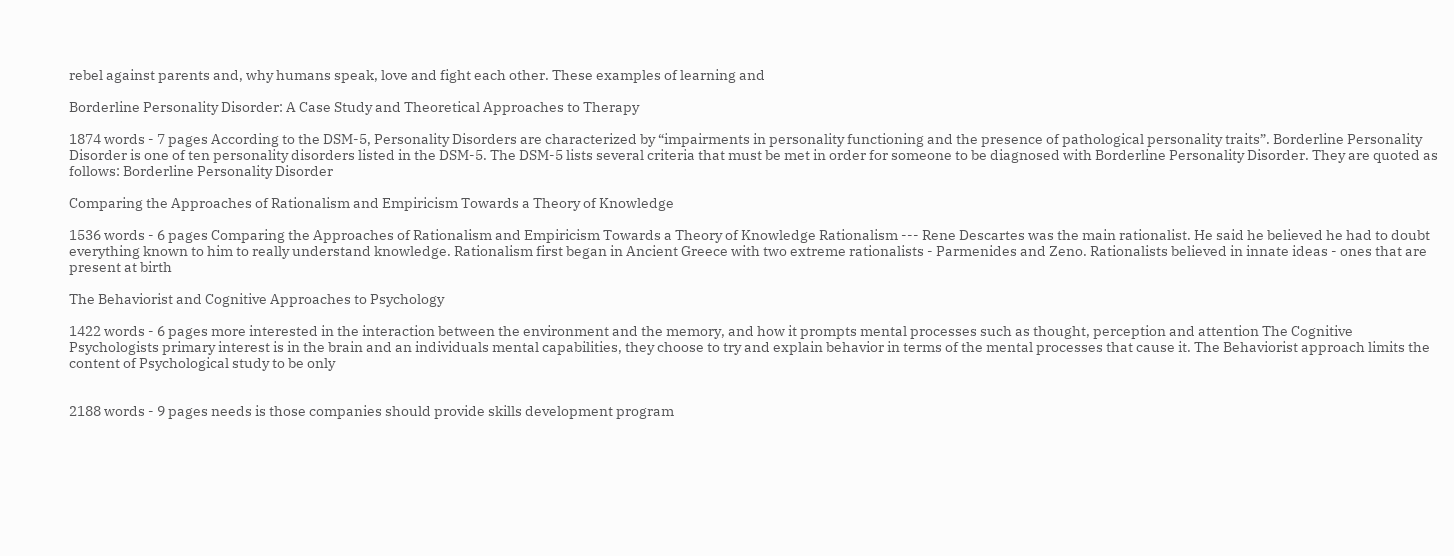rebel against parents and, why humans speak, love and fight each other. These examples of learning and

Borderline Personality Disorder: A Case Study and Theoretical Approaches to Therapy

1874 words - 7 pages According to the DSM-5, Personality Disorders are characterized by “impairments in personality functioning and the presence of pathological personality traits”. Borderline Personality Disorder is one of ten personality disorders listed in the DSM-5. The DSM-5 lists several criteria that must be met in order for someone to be diagnosed with Borderline Personality Disorder. They are quoted as follows: Borderline Personality Disorder

Comparing the Approaches of Rationalism and Empiricism Towards a Theory of Knowledge

1536 words - 6 pages Comparing the Approaches of Rationalism and Empiricism Towards a Theory of Knowledge Rationalism --- Rene Descartes was the main rationalist. He said he believed he had to doubt everything known to him to really understand knowledge. Rationalism first began in Ancient Greece with two extreme rationalists - Parmenides and Zeno. Rationalists believed in innate ideas - ones that are present at birth

The Behaviorist and Cognitive Approaches to Psychology

1422 words - 6 pages more interested in the interaction between the environment and the memory, and how it prompts mental processes such as thought, perception and attention The Cognitive Psychologists primary interest is in the brain and an individuals mental capabilities, they choose to try and explain behavior in terms of the mental processes that cause it. The Behaviorist approach limits the content of Psychological study to be only


2188 words - 9 pages needs is those companies should provide skills development program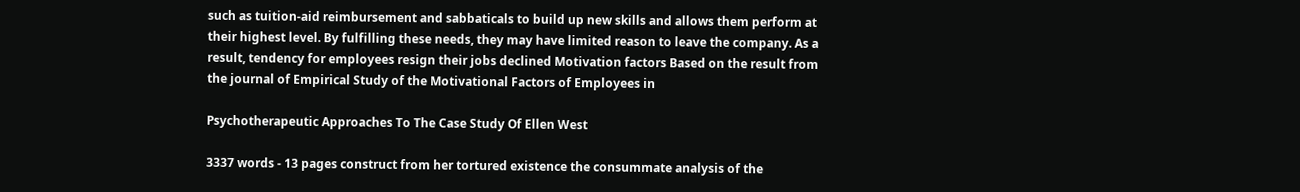such as tuition-aid reimbursement and sabbaticals to build up new skills and allows them perform at their highest level. By fulfilling these needs, they may have limited reason to leave the company. As a result, tendency for employees resign their jobs declined Motivation factors Based on the result from the journal of Empirical Study of the Motivational Factors of Employees in

Psychotherapeutic Approaches To The Case Study Of Ellen West

3337 words - 13 pages construct from her tortured existence the consummate analysis of the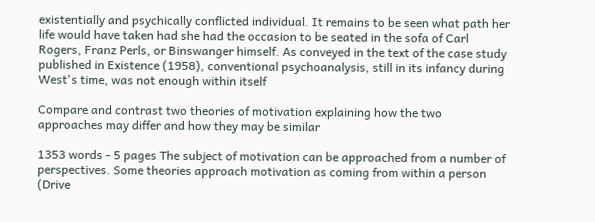existentially and psychically conflicted individual. It remains to be seen what path her life would have taken had she had the occasion to be seated in the sofa of Carl Rogers, Franz Perls, or Binswanger himself. As conveyed in the text of the case study published in Existence (1958), conventional psychoanalysis, still in its infancy during West's time, was not enough within itself

Compare and contrast two theories of motivation explaining how the two approaches may differ and how they may be similar

1353 words - 5 pages The subject of motivation can be approached from a number of perspectives. Some theories approach motivation as coming from within a person (Drive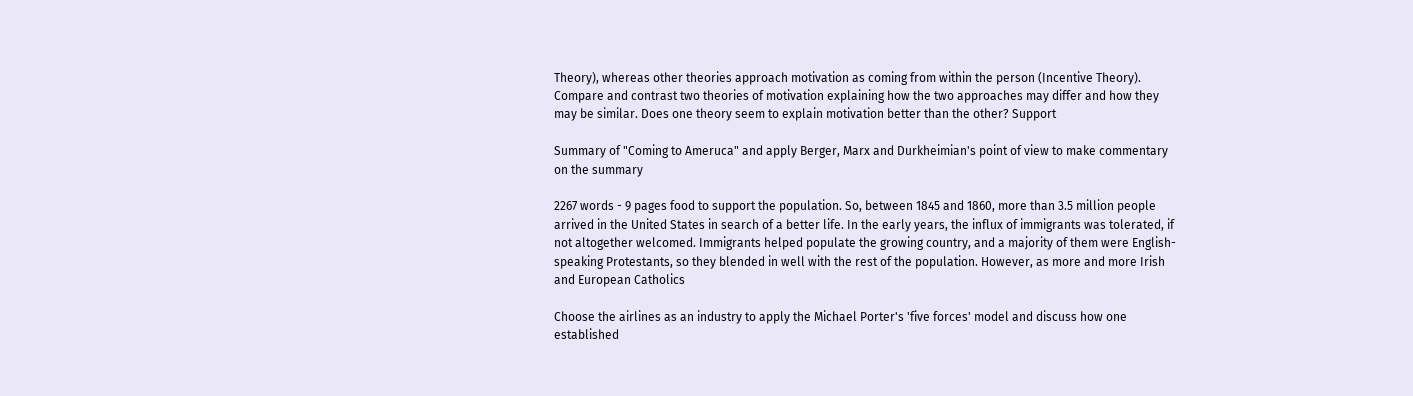Theory), whereas other theories approach motivation as coming from within the person (Incentive Theory). Compare and contrast two theories of motivation explaining how the two approaches may differ and how they may be similar. Does one theory seem to explain motivation better than the other? Support

Summary of "Coming to Ameruca" and apply Berger, Marx and Durkheimian's point of view to make commentary on the summary

2267 words - 9 pages food to support the population. So, between 1845 and 1860, more than 3.5 million people arrived in the United States in search of a better life. In the early years, the influx of immigrants was tolerated, if not altogether welcomed. Immigrants helped populate the growing country, and a majority of them were English-speaking Protestants, so they blended in well with the rest of the population. However, as more and more Irish and European Catholics

Choose the airlines as an industry to apply the Michael Porter's 'five forces' model and discuss how one established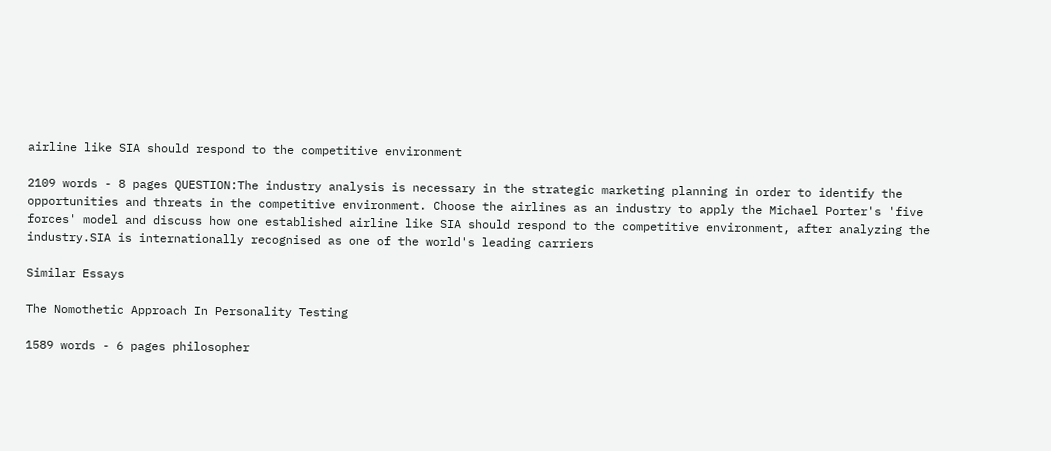airline like SIA should respond to the competitive environment

2109 words - 8 pages QUESTION:The industry analysis is necessary in the strategic marketing planning in order to identify the opportunities and threats in the competitive environment. Choose the airlines as an industry to apply the Michael Porter's 'five forces' model and discuss how one established airline like SIA should respond to the competitive environment, after analyzing the industry.SIA is internationally recognised as one of the world's leading carriers

Similar Essays

The Nomothetic Approach In Personality Testing

1589 words - 6 pages philosopher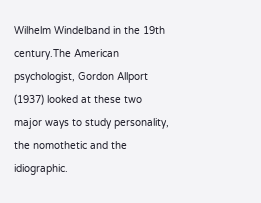Wilhelm Windelband in the 19th century.The American psychologist, Gordon Allport (1937) looked at these two major ways to study personality, the nomothetic and the idiographic.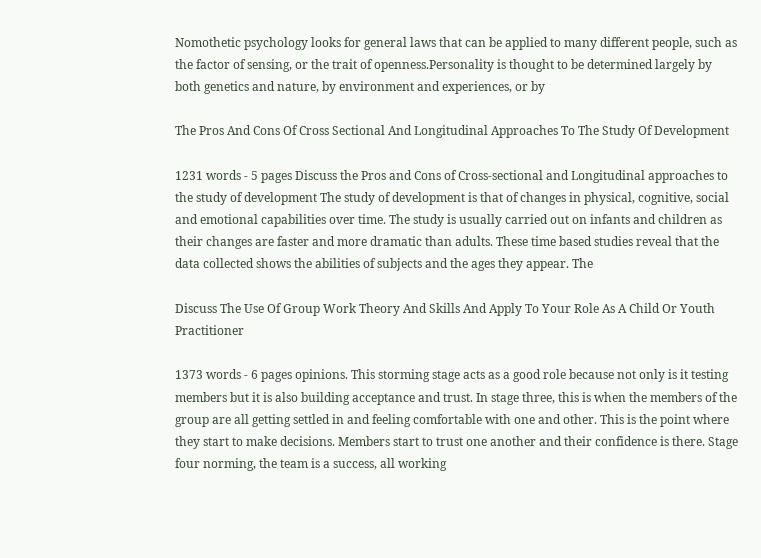Nomothetic psychology looks for general laws that can be applied to many different people, such as the factor of sensing, or the trait of openness.Personality is thought to be determined largely by both genetics and nature, by environment and experiences, or by

The Pros And Cons Of Cross Sectional And Longitudinal Approaches To The Study Of Development

1231 words - 5 pages Discuss the Pros and Cons of Cross-sectional and Longitudinal approaches to the study of development The study of development is that of changes in physical, cognitive, social and emotional capabilities over time. The study is usually carried out on infants and children as their changes are faster and more dramatic than adults. These time based studies reveal that the data collected shows the abilities of subjects and the ages they appear. The

Discuss The Use Of Group Work Theory And Skills And Apply To Your Role As A Child Or Youth Practitioner

1373 words - 6 pages opinions. This storming stage acts as a good role because not only is it testing members but it is also building acceptance and trust. In stage three, this is when the members of the group are all getting settled in and feeling comfortable with one and other. This is the point where they start to make decisions. Members start to trust one another and their confidence is there. Stage four norming, the team is a success, all working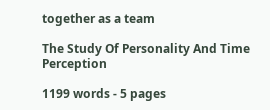together as a team

The Study Of Personality And Time Perception

1199 words - 5 pages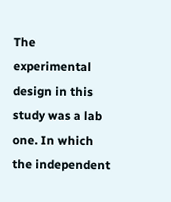The experimental design in this study was a lab one. In which the independent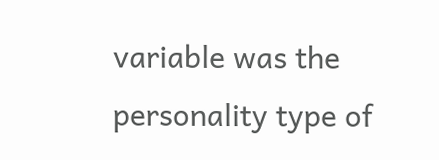variable was the personality type of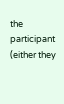the participant (either they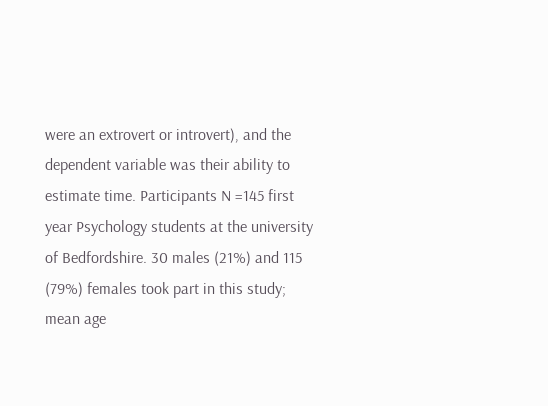were an extrovert or introvert), and the dependent variable was their ability to estimate time. Participants N =145 first year Psychology students at the university of Bedfordshire. 30 males (21%) and 115 (79%) females took part in this study; mean age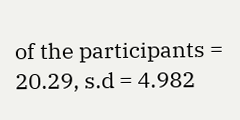of the participants = 20.29, s.d = 4.982